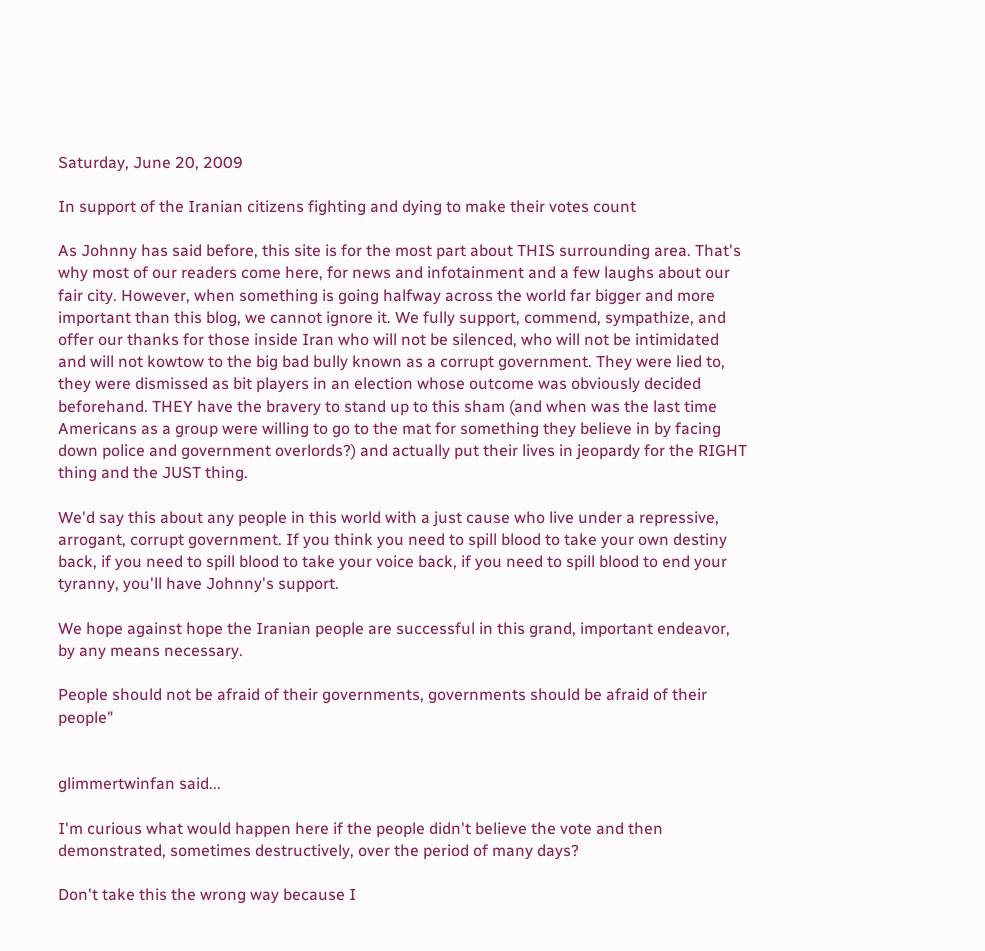Saturday, June 20, 2009

In support of the Iranian citizens fighting and dying to make their votes count

As Johnny has said before, this site is for the most part about THIS surrounding area. That's why most of our readers come here, for news and infotainment and a few laughs about our fair city. However, when something is going halfway across the world far bigger and more important than this blog, we cannot ignore it. We fully support, commend, sympathize, and offer our thanks for those inside Iran who will not be silenced, who will not be intimidated and will not kowtow to the big bad bully known as a corrupt government. They were lied to, they were dismissed as bit players in an election whose outcome was obviously decided beforehand. THEY have the bravery to stand up to this sham (and when was the last time Americans as a group were willing to go to the mat for something they believe in by facing down police and government overlords?) and actually put their lives in jeopardy for the RIGHT thing and the JUST thing.

We'd say this about any people in this world with a just cause who live under a repressive, arrogant, corrupt government. If you think you need to spill blood to take your own destiny back, if you need to spill blood to take your voice back, if you need to spill blood to end your tyranny, you'll have Johnny's support.

We hope against hope the Iranian people are successful in this grand, important endeavor, by any means necessary.

People should not be afraid of their governments, governments should be afraid of their people"


glimmertwinfan said...

I'm curious what would happen here if the people didn't believe the vote and then demonstrated, sometimes destructively, over the period of many days?

Don't take this the wrong way because I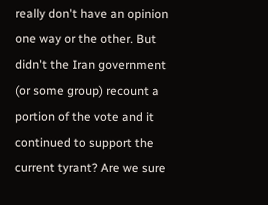really don't have an opinion one way or the other. But didn't the Iran government (or some group) recount a portion of the vote and it continued to support the current tyrant? Are we sure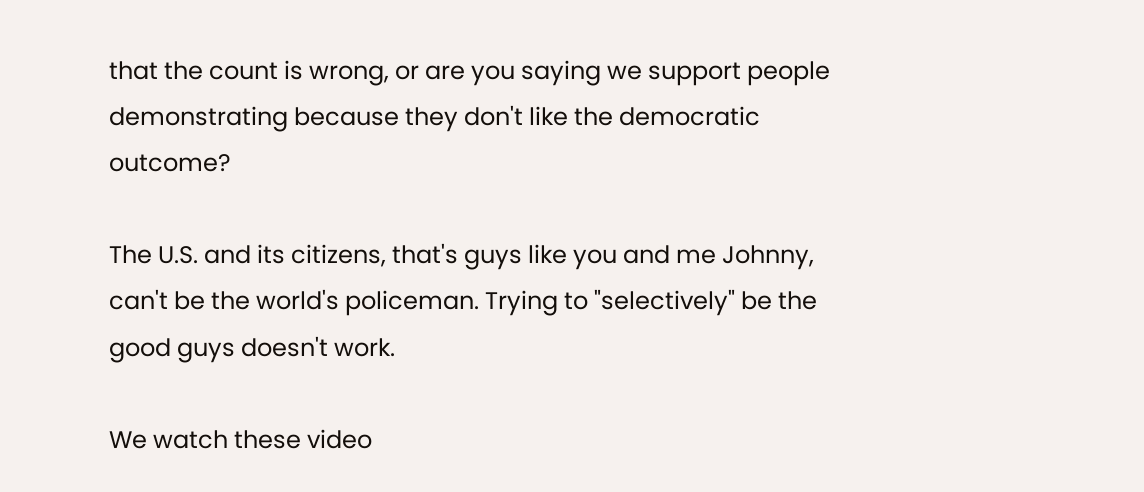that the count is wrong, or are you saying we support people demonstrating because they don't like the democratic outcome?

The U.S. and its citizens, that's guys like you and me Johnny, can't be the world's policeman. Trying to "selectively" be the good guys doesn't work.

We watch these video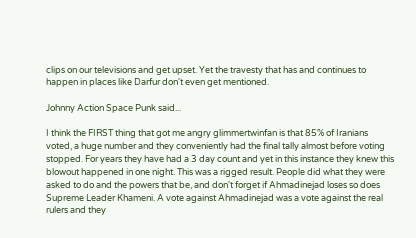clips on our televisions and get upset. Yet the travesty that has and continues to happen in places like Darfur don't even get mentioned.

Johnny Action Space Punk said...

I think the FIRST thing that got me angry glimmertwinfan is that 85% of Iranians voted, a huge number and they conveniently had the final tally almost before voting stopped. For years they have had a 3 day count and yet in this instance they knew this blowout happened in one night. This was a rigged result. People did what they were asked to do and the powers that be, and don't forget if Ahmadinejad loses so does Supreme Leader Khameni. A vote against Ahmadinejad was a vote against the real rulers and they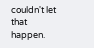couldn't let that happen.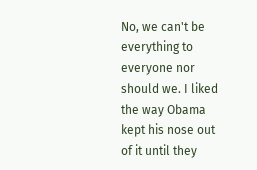No, we can't be everything to everyone nor should we. I liked the way Obama kept his nose out of it until they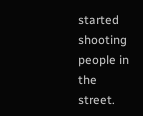started shooting people in the street.